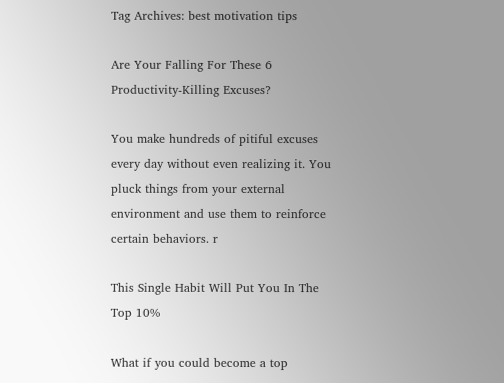Tag Archives: best motivation tips

Are Your Falling For These 6 Productivity-Killing Excuses?

You make hundreds of pitiful excuses every day without even realizing it. You pluck things from your external environment and use them to reinforce certain behaviors. r

This Single Habit Will Put You In The Top 10%

What if you could become a top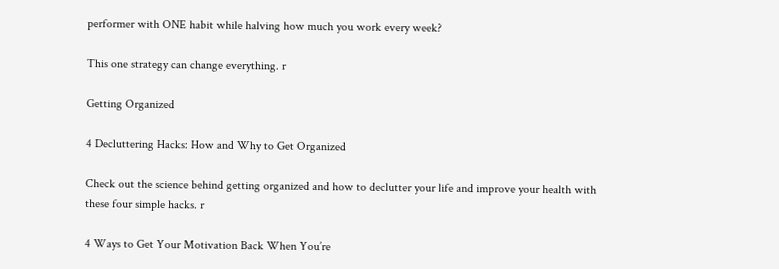performer with ONE habit while halving how much you work every week?

This one strategy can change everything. r

Getting Organized

4 Decluttering Hacks: How and Why to Get Organized

Check out the science behind getting organized and how to declutter your life and improve your health with these four simple hacks. r

4 Ways to Get Your Motivation Back When You’re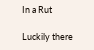In a Rut

Luckily there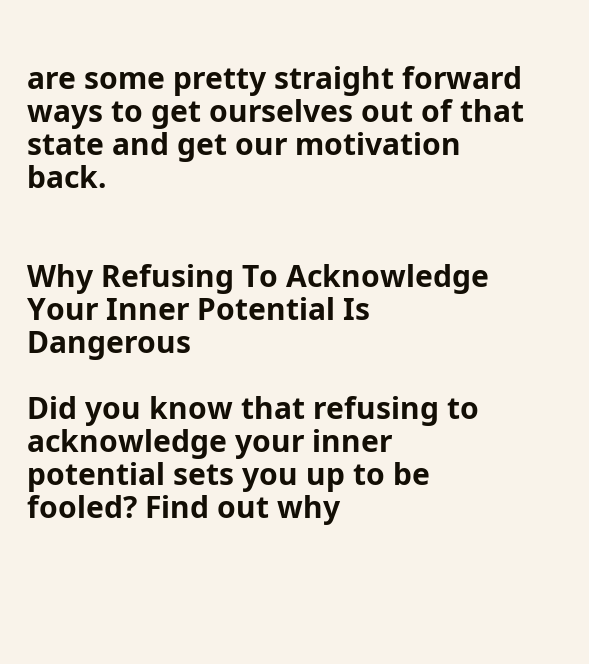are some pretty straight forward ways to get ourselves out of that state and get our motivation back.


Why Refusing To Acknowledge Your Inner Potential Is Dangerous

Did you know that refusing to acknowledge your inner potential sets you up to be fooled? Find out why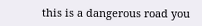this is a dangerous road you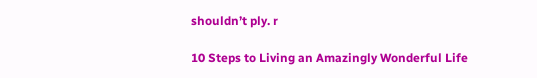shouldn’t ply. r

10 Steps to Living an Amazingly Wonderful Life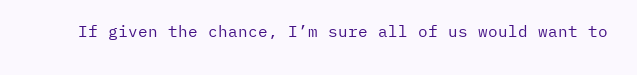If given the chance, I’m sure all of us would want to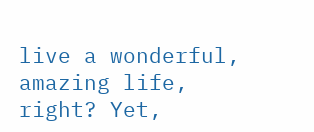live a wonderful, amazing life, right? Yet,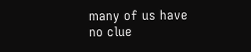many of us have no clue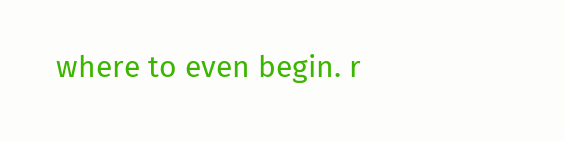where to even begin. r